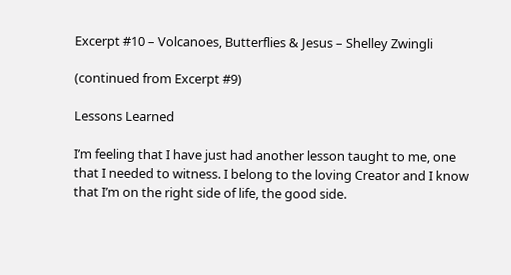Excerpt #10 – Volcanoes, Butterflies & Jesus – Shelley Zwingli

(continued from Excerpt #9)

Lessons Learned

I’m feeling that I have just had another lesson taught to me, one that I needed to witness. I belong to the loving Creator and I know that I’m on the right side of life, the good side.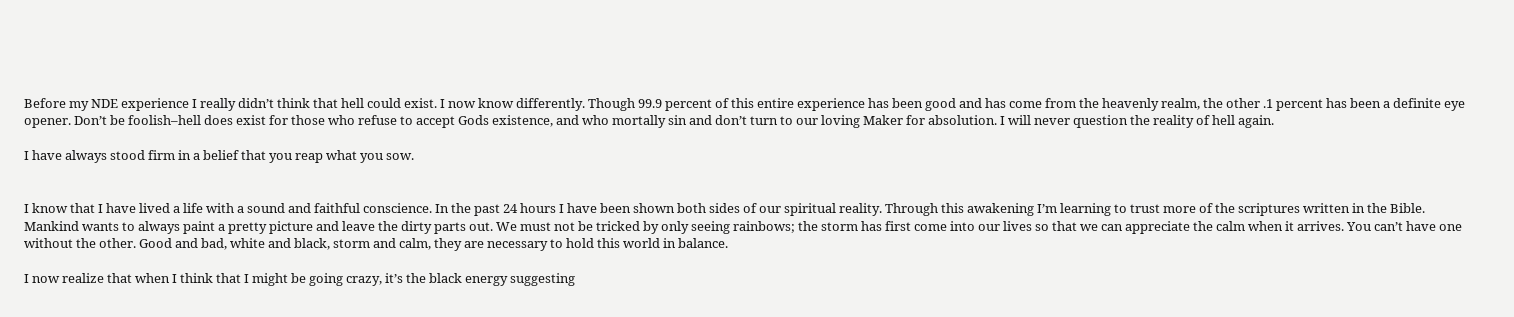Before my NDE experience I really didn’t think that hell could exist. I now know differently. Though 99.9 percent of this entire experience has been good and has come from the heavenly realm, the other .1 percent has been a definite eye opener. Don’t be foolish–hell does exist for those who refuse to accept Gods existence, and who mortally sin and don’t turn to our loving Maker for absolution. I will never question the reality of hell again.

I have always stood firm in a belief that you reap what you sow.


I know that I have lived a life with a sound and faithful conscience. In the past 24 hours I have been shown both sides of our spiritual reality. Through this awakening I’m learning to trust more of the scriptures written in the Bible. Mankind wants to always paint a pretty picture and leave the dirty parts out. We must not be tricked by only seeing rainbows; the storm has first come into our lives so that we can appreciate the calm when it arrives. You can’t have one without the other. Good and bad, white and black, storm and calm, they are necessary to hold this world in balance.

I now realize that when I think that I might be going crazy, it’s the black energy suggesting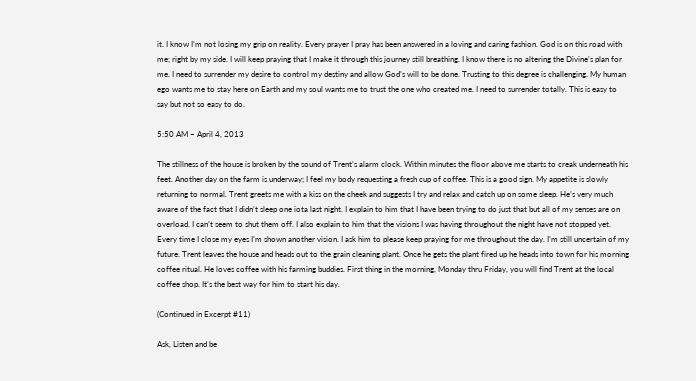it. I know I’m not losing my grip on reality. Every prayer I pray has been answered in a loving and caring fashion. God is on this road with me; right by my side. I will keep praying that I make it through this journey still breathing. I know there is no altering the Divine’s plan for me. I need to surrender my desire to control my destiny and allow God’s will to be done. Trusting to this degree is challenging. My human ego wants me to stay here on Earth and my soul wants me to trust the one who created me. I need to surrender totally. This is easy to say but not so easy to do.

5:50 AM – April 4, 2013

The stillness of the house is broken by the sound of Trent’s alarm clock. Within minutes the floor above me starts to creak underneath his feet. Another day on the farm is underway; I feel my body requesting a fresh cup of coffee. This is a good sign. My appetite is slowly returning to normal. Trent greets me with a kiss on the cheek and suggests I try and relax and catch up on some sleep. He’s very much aware of the fact that I didn’t sleep one iota last night. I explain to him that I have been trying to do just that but all of my senses are on overload. I can’t seem to shut them off. I also explain to him that the visions I was having throughout the night have not stopped yet. Every time I close my eyes I’m shown another vision. I ask him to please keep praying for me throughout the day. I’m still uncertain of my future. Trent leaves the house and heads out to the grain cleaning plant. Once he gets the plant fired up he heads into town for his morning coffee ritual. He loves coffee with his farming buddies. First thing in the morning, Monday thru Friday, you will find Trent at the local coffee shop. It’s the best way for him to start his day.

(Continued in Excerpt #11)

Ask, Listen and be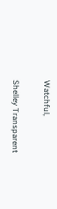Watchful,

Shelley Transparent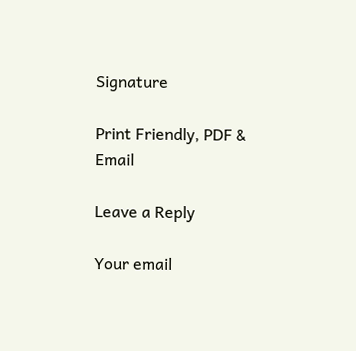Signature

Print Friendly, PDF & Email

Leave a Reply

Your email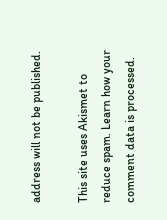address will not be published.

This site uses Akismet to reduce spam. Learn how your comment data is processed.